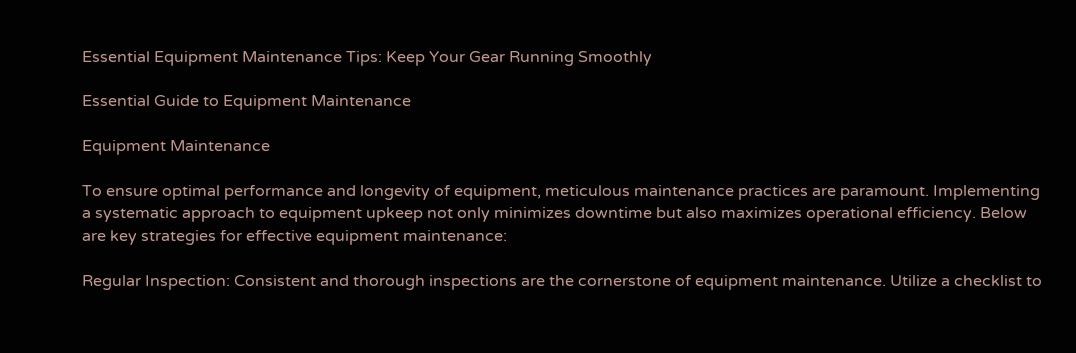Essential Equipment Maintenance Tips: Keep Your Gear Running Smoothly

Essential Guide to Equipment Maintenance

Equipment Maintenance

To ensure optimal performance and longevity of equipment, meticulous maintenance practices are paramount. Implementing a systematic approach to equipment upkeep not only minimizes downtime but also maximizes operational efficiency. Below are key strategies for effective equipment maintenance:

Regular Inspection: Consistent and thorough inspections are the cornerstone of equipment maintenance. Utilize a checklist to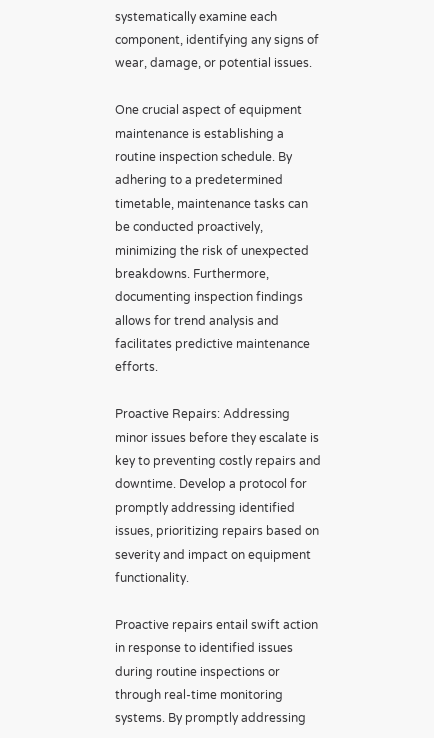systematically examine each component, identifying any signs of wear, damage, or potential issues.

One crucial aspect of equipment maintenance is establishing a routine inspection schedule. By adhering to a predetermined timetable, maintenance tasks can be conducted proactively, minimizing the risk of unexpected breakdowns. Furthermore, documenting inspection findings allows for trend analysis and facilitates predictive maintenance efforts.

Proactive Repairs: Addressing minor issues before they escalate is key to preventing costly repairs and downtime. Develop a protocol for promptly addressing identified issues, prioritizing repairs based on severity and impact on equipment functionality.

Proactive repairs entail swift action in response to identified issues during routine inspections or through real-time monitoring systems. By promptly addressing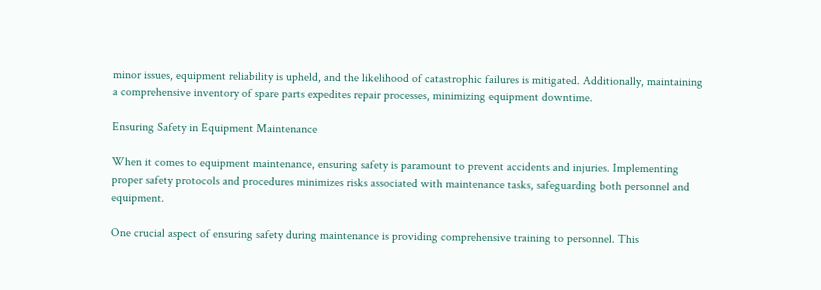minor issues, equipment reliability is upheld, and the likelihood of catastrophic failures is mitigated. Additionally, maintaining a comprehensive inventory of spare parts expedites repair processes, minimizing equipment downtime.

Ensuring Safety in Equipment Maintenance

When it comes to equipment maintenance, ensuring safety is paramount to prevent accidents and injuries. Implementing proper safety protocols and procedures minimizes risks associated with maintenance tasks, safeguarding both personnel and equipment.

One crucial aspect of ensuring safety during maintenance is providing comprehensive training to personnel. This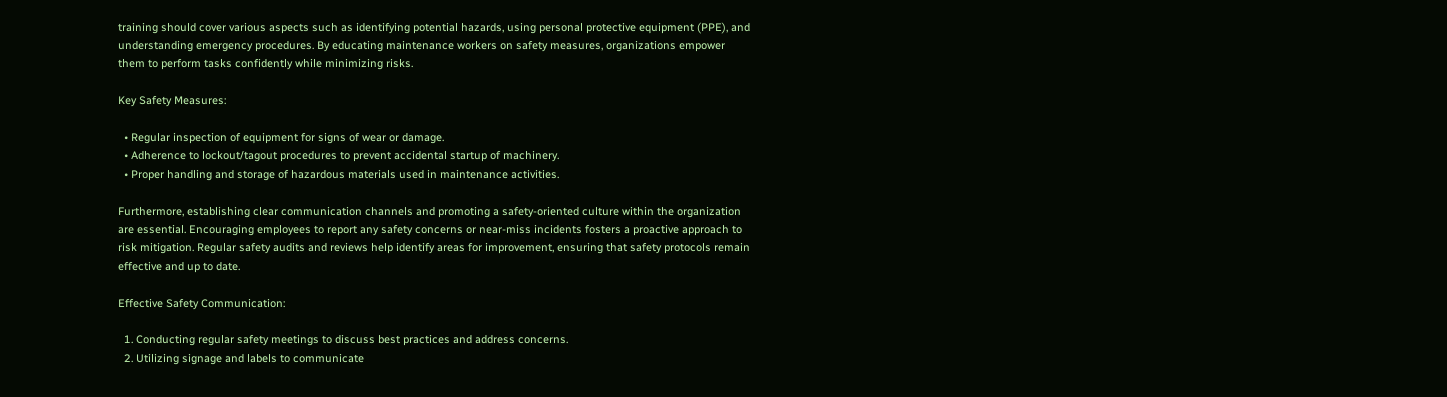training should cover various aspects such as identifying potential hazards, using personal protective equipment (PPE), and understanding emergency procedures. By educating maintenance workers on safety measures, organizations empower them to perform tasks confidently while minimizing risks.

Key Safety Measures:

  • Regular inspection of equipment for signs of wear or damage.
  • Adherence to lockout/tagout procedures to prevent accidental startup of machinery.
  • Proper handling and storage of hazardous materials used in maintenance activities.

Furthermore, establishing clear communication channels and promoting a safety-oriented culture within the organization are essential. Encouraging employees to report any safety concerns or near-miss incidents fosters a proactive approach to risk mitigation. Regular safety audits and reviews help identify areas for improvement, ensuring that safety protocols remain effective and up to date.

Effective Safety Communication:

  1. Conducting regular safety meetings to discuss best practices and address concerns.
  2. Utilizing signage and labels to communicate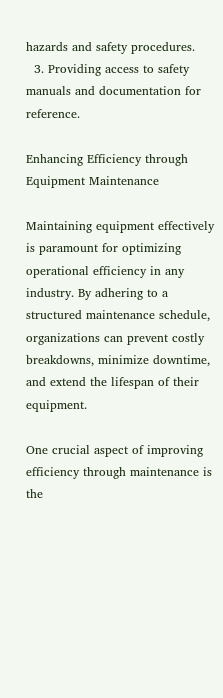hazards and safety procedures.
  3. Providing access to safety manuals and documentation for reference.

Enhancing Efficiency through Equipment Maintenance

Maintaining equipment effectively is paramount for optimizing operational efficiency in any industry. By adhering to a structured maintenance schedule, organizations can prevent costly breakdowns, minimize downtime, and extend the lifespan of their equipment.

One crucial aspect of improving efficiency through maintenance is the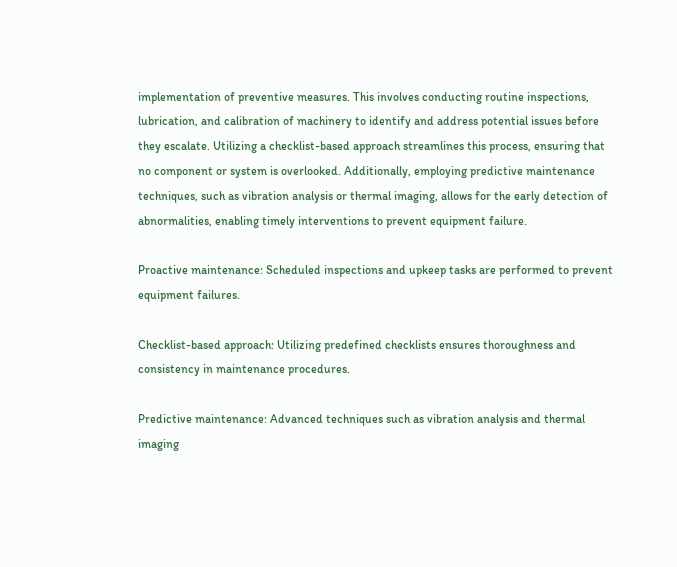implementation of preventive measures. This involves conducting routine inspections, lubrication, and calibration of machinery to identify and address potential issues before they escalate. Utilizing a checklist-based approach streamlines this process, ensuring that no component or system is overlooked. Additionally, employing predictive maintenance techniques, such as vibration analysis or thermal imaging, allows for the early detection of abnormalities, enabling timely interventions to prevent equipment failure.

Proactive maintenance: Scheduled inspections and upkeep tasks are performed to prevent equipment failures.

Checklist-based approach: Utilizing predefined checklists ensures thoroughness and consistency in maintenance procedures.

Predictive maintenance: Advanced techniques such as vibration analysis and thermal imaging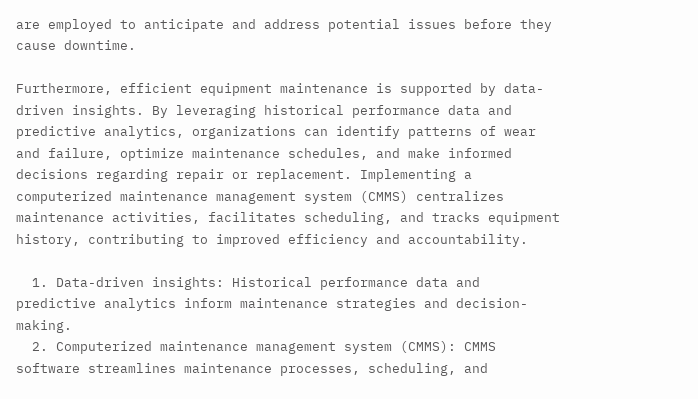are employed to anticipate and address potential issues before they cause downtime.

Furthermore, efficient equipment maintenance is supported by data-driven insights. By leveraging historical performance data and predictive analytics, organizations can identify patterns of wear and failure, optimize maintenance schedules, and make informed decisions regarding repair or replacement. Implementing a computerized maintenance management system (CMMS) centralizes maintenance activities, facilitates scheduling, and tracks equipment history, contributing to improved efficiency and accountability.

  1. Data-driven insights: Historical performance data and predictive analytics inform maintenance strategies and decision-making.
  2. Computerized maintenance management system (CMMS): CMMS software streamlines maintenance processes, scheduling, and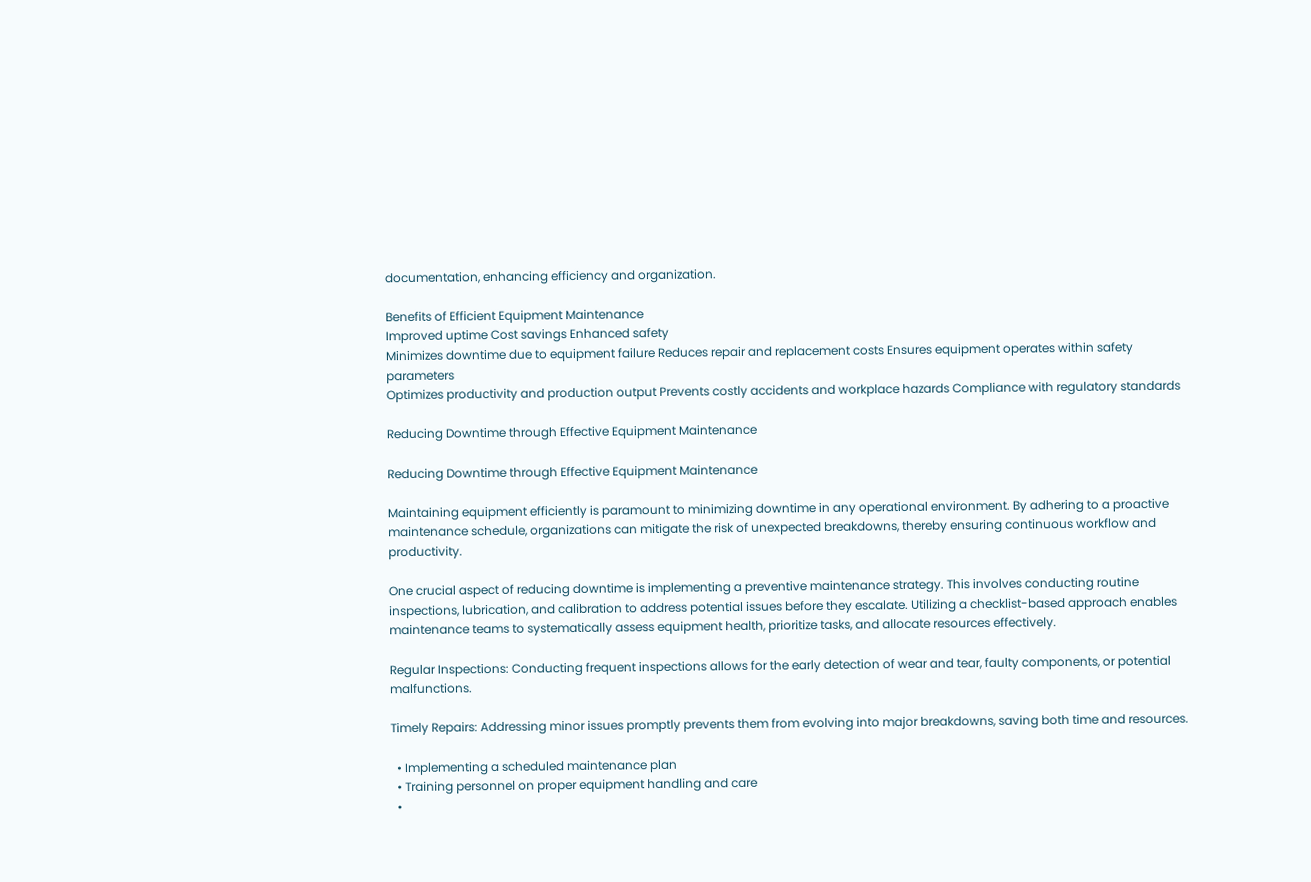documentation, enhancing efficiency and organization.

Benefits of Efficient Equipment Maintenance
Improved uptime Cost savings Enhanced safety
Minimizes downtime due to equipment failure Reduces repair and replacement costs Ensures equipment operates within safety parameters
Optimizes productivity and production output Prevents costly accidents and workplace hazards Compliance with regulatory standards

Reducing Downtime through Effective Equipment Maintenance

Reducing Downtime through Effective Equipment Maintenance

Maintaining equipment efficiently is paramount to minimizing downtime in any operational environment. By adhering to a proactive maintenance schedule, organizations can mitigate the risk of unexpected breakdowns, thereby ensuring continuous workflow and productivity.

One crucial aspect of reducing downtime is implementing a preventive maintenance strategy. This involves conducting routine inspections, lubrication, and calibration to address potential issues before they escalate. Utilizing a checklist-based approach enables maintenance teams to systematically assess equipment health, prioritize tasks, and allocate resources effectively.

Regular Inspections: Conducting frequent inspections allows for the early detection of wear and tear, faulty components, or potential malfunctions.

Timely Repairs: Addressing minor issues promptly prevents them from evolving into major breakdowns, saving both time and resources.

  • Implementing a scheduled maintenance plan
  • Training personnel on proper equipment handling and care
  •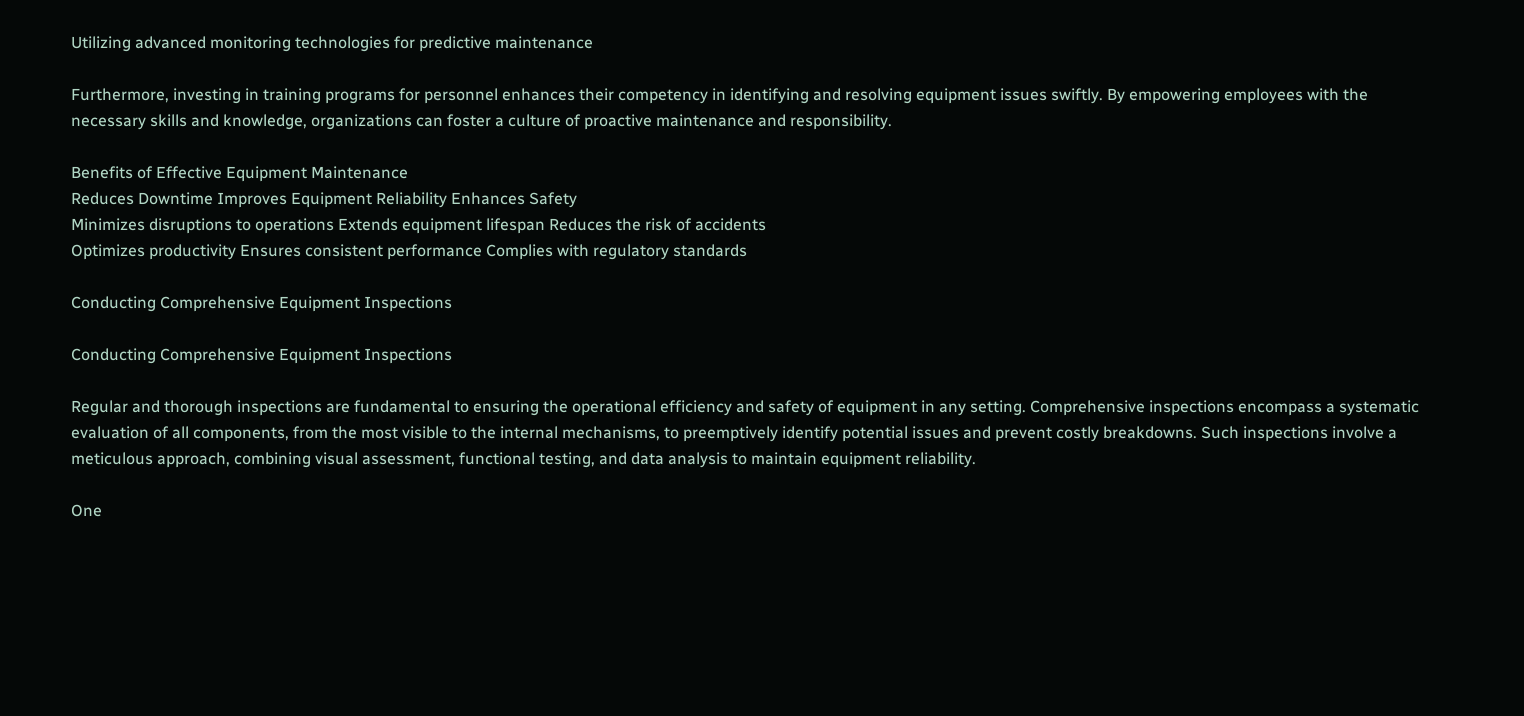Utilizing advanced monitoring technologies for predictive maintenance

Furthermore, investing in training programs for personnel enhances their competency in identifying and resolving equipment issues swiftly. By empowering employees with the necessary skills and knowledge, organizations can foster a culture of proactive maintenance and responsibility.

Benefits of Effective Equipment Maintenance
Reduces Downtime Improves Equipment Reliability Enhances Safety
Minimizes disruptions to operations Extends equipment lifespan Reduces the risk of accidents
Optimizes productivity Ensures consistent performance Complies with regulatory standards

Conducting Comprehensive Equipment Inspections

Conducting Comprehensive Equipment Inspections

Regular and thorough inspections are fundamental to ensuring the operational efficiency and safety of equipment in any setting. Comprehensive inspections encompass a systematic evaluation of all components, from the most visible to the internal mechanisms, to preemptively identify potential issues and prevent costly breakdowns. Such inspections involve a meticulous approach, combining visual assessment, functional testing, and data analysis to maintain equipment reliability.

One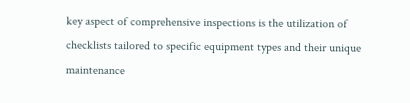key aspect of comprehensive inspections is the utilization of checklists tailored to specific equipment types and their unique maintenance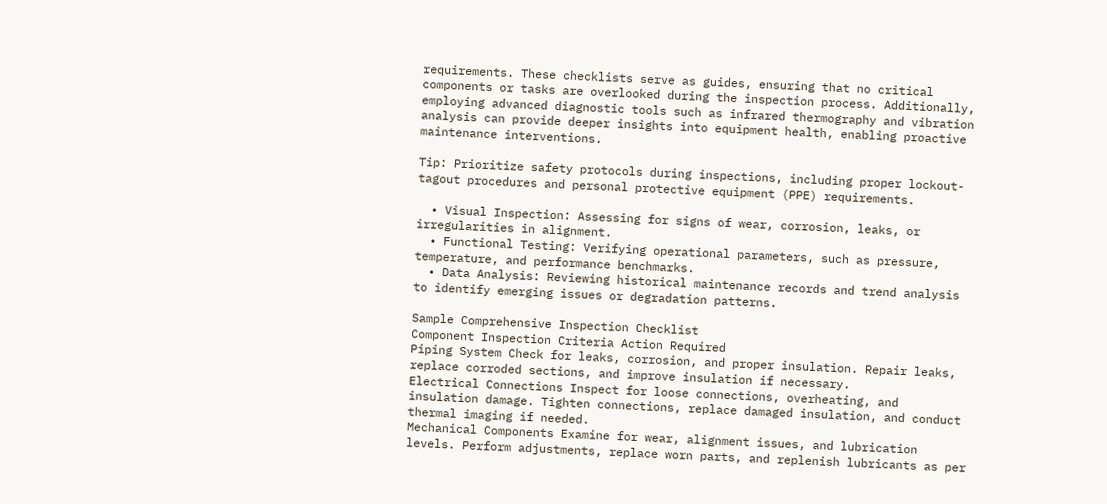requirements. These checklists serve as guides, ensuring that no critical components or tasks are overlooked during the inspection process. Additionally, employing advanced diagnostic tools such as infrared thermography and vibration analysis can provide deeper insights into equipment health, enabling proactive maintenance interventions.

Tip: Prioritize safety protocols during inspections, including proper lockout-tagout procedures and personal protective equipment (PPE) requirements.

  • Visual Inspection: Assessing for signs of wear, corrosion, leaks, or irregularities in alignment.
  • Functional Testing: Verifying operational parameters, such as pressure, temperature, and performance benchmarks.
  • Data Analysis: Reviewing historical maintenance records and trend analysis to identify emerging issues or degradation patterns.

Sample Comprehensive Inspection Checklist
Component Inspection Criteria Action Required
Piping System Check for leaks, corrosion, and proper insulation. Repair leaks, replace corroded sections, and improve insulation if necessary.
Electrical Connections Inspect for loose connections, overheating, and insulation damage. Tighten connections, replace damaged insulation, and conduct thermal imaging if needed.
Mechanical Components Examine for wear, alignment issues, and lubrication levels. Perform adjustments, replace worn parts, and replenish lubricants as per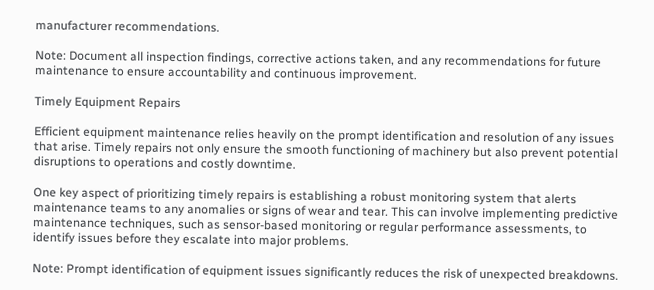manufacturer recommendations.

Note: Document all inspection findings, corrective actions taken, and any recommendations for future maintenance to ensure accountability and continuous improvement.

Timely Equipment Repairs

Efficient equipment maintenance relies heavily on the prompt identification and resolution of any issues that arise. Timely repairs not only ensure the smooth functioning of machinery but also prevent potential disruptions to operations and costly downtime.

One key aspect of prioritizing timely repairs is establishing a robust monitoring system that alerts maintenance teams to any anomalies or signs of wear and tear. This can involve implementing predictive maintenance techniques, such as sensor-based monitoring or regular performance assessments, to identify issues before they escalate into major problems.

Note: Prompt identification of equipment issues significantly reduces the risk of unexpected breakdowns.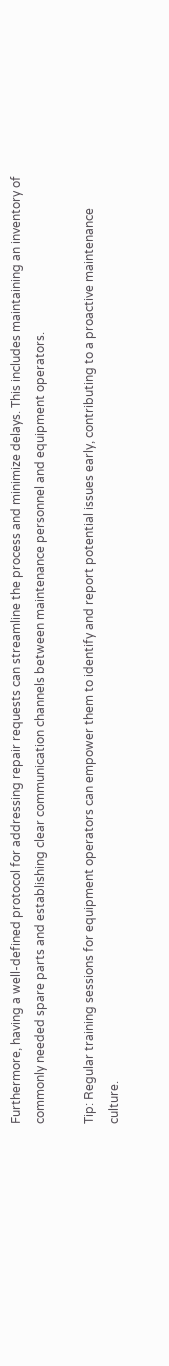Furthermore, having a well-defined protocol for addressing repair requests can streamline the process and minimize delays. This includes maintaining an inventory of commonly needed spare parts and establishing clear communication channels between maintenance personnel and equipment operators.

Tip: Regular training sessions for equipment operators can empower them to identify and report potential issues early, contributing to a proactive maintenance culture.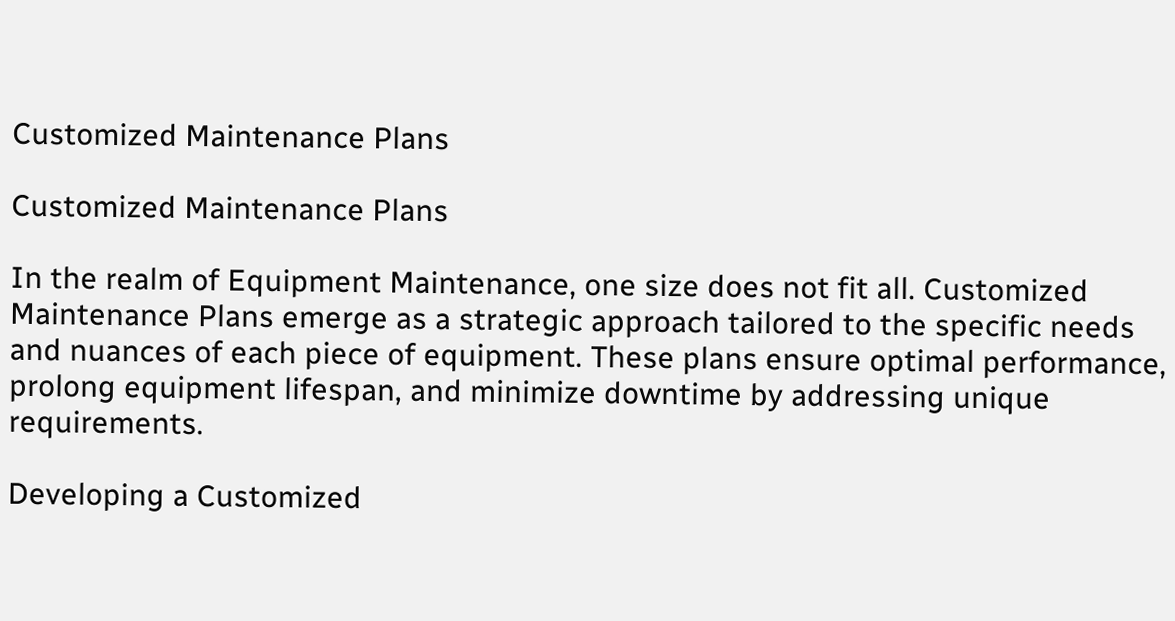Customized Maintenance Plans

Customized Maintenance Plans

In the realm of Equipment Maintenance, one size does not fit all. Customized Maintenance Plans emerge as a strategic approach tailored to the specific needs and nuances of each piece of equipment. These plans ensure optimal performance, prolong equipment lifespan, and minimize downtime by addressing unique requirements.

Developing a Customized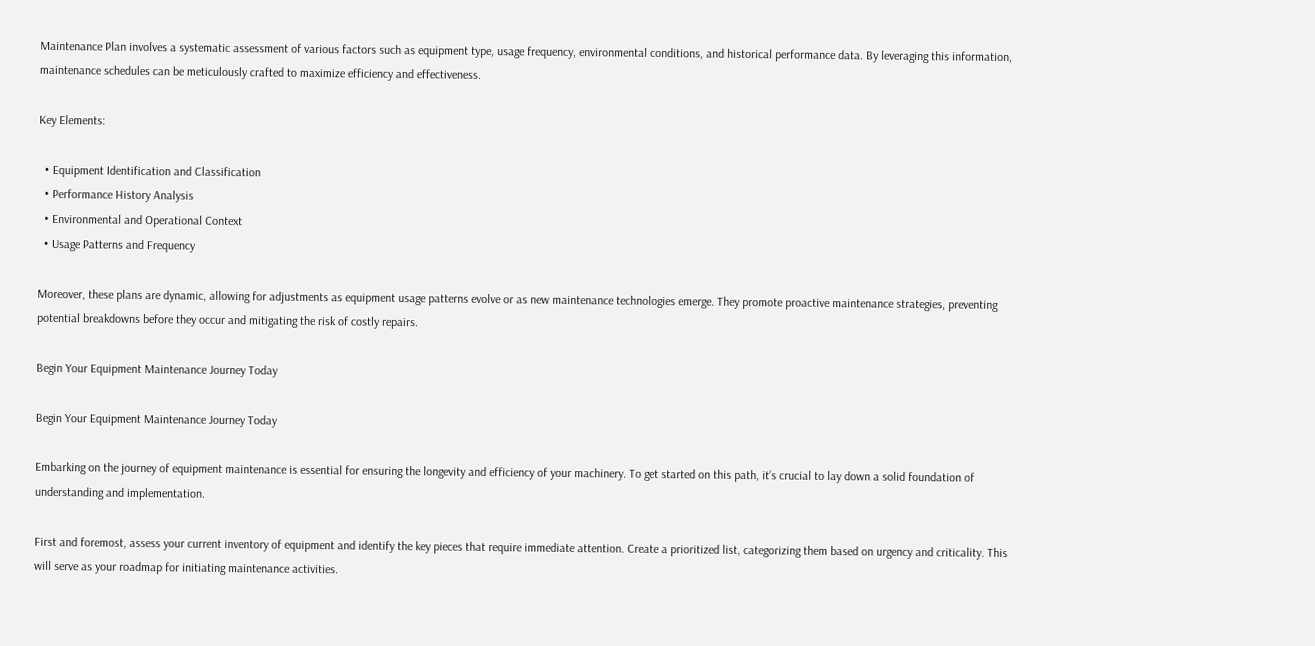Maintenance Plan involves a systematic assessment of various factors such as equipment type, usage frequency, environmental conditions, and historical performance data. By leveraging this information, maintenance schedules can be meticulously crafted to maximize efficiency and effectiveness.

Key Elements:

  • Equipment Identification and Classification
  • Performance History Analysis
  • Environmental and Operational Context
  • Usage Patterns and Frequency

Moreover, these plans are dynamic, allowing for adjustments as equipment usage patterns evolve or as new maintenance technologies emerge. They promote proactive maintenance strategies, preventing potential breakdowns before they occur and mitigating the risk of costly repairs.

Begin Your Equipment Maintenance Journey Today

Begin Your Equipment Maintenance Journey Today

Embarking on the journey of equipment maintenance is essential for ensuring the longevity and efficiency of your machinery. To get started on this path, it’s crucial to lay down a solid foundation of understanding and implementation.

First and foremost, assess your current inventory of equipment and identify the key pieces that require immediate attention. Create a prioritized list, categorizing them based on urgency and criticality. This will serve as your roadmap for initiating maintenance activities.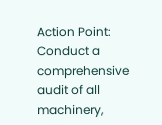Action Point: Conduct a comprehensive audit of all machinery,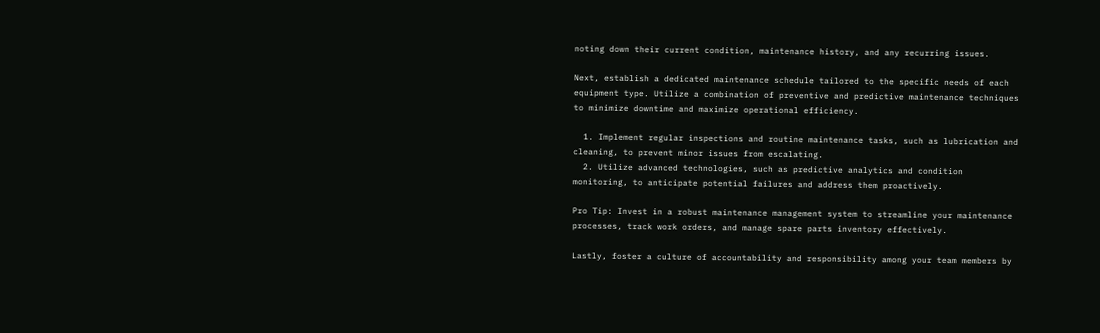noting down their current condition, maintenance history, and any recurring issues.

Next, establish a dedicated maintenance schedule tailored to the specific needs of each equipment type. Utilize a combination of preventive and predictive maintenance techniques to minimize downtime and maximize operational efficiency.

  1. Implement regular inspections and routine maintenance tasks, such as lubrication and cleaning, to prevent minor issues from escalating.
  2. Utilize advanced technologies, such as predictive analytics and condition monitoring, to anticipate potential failures and address them proactively.

Pro Tip: Invest in a robust maintenance management system to streamline your maintenance processes, track work orders, and manage spare parts inventory effectively.

Lastly, foster a culture of accountability and responsibility among your team members by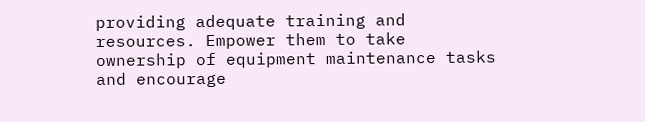providing adequate training and resources. Empower them to take ownership of equipment maintenance tasks and encourage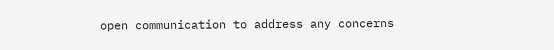open communication to address any concerns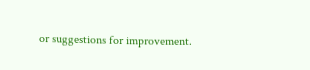or suggestions for improvement.